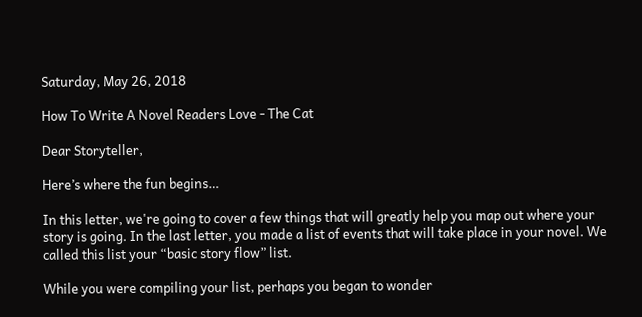Saturday, May 26, 2018

How To Write A Novel Readers Love - The Cat

Dear Storyteller,

Here’s where the fun begins…

In this letter, we're going to cover a few things that will greatly help you map out where your story is going. In the last letter, you made a list of events that will take place in your novel. We called this list your “basic story flow” list.

While you were compiling your list, perhaps you began to wonder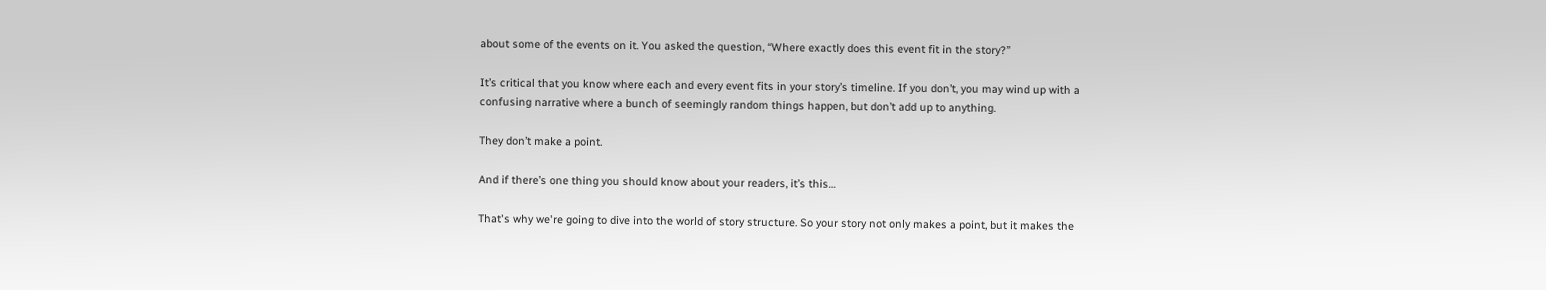about some of the events on it. You asked the question, “Where exactly does this event fit in the story?”

It’s critical that you know where each and every event fits in your story’s timeline. If you don’t, you may wind up with a confusing narrative where a bunch of seemingly random things happen, but don’t add up to anything.

They don’t make a point.

And if there’s one thing you should know about your readers, it’s this…

That's why we're going to dive into the world of story structure. So your story not only makes a point, but it makes the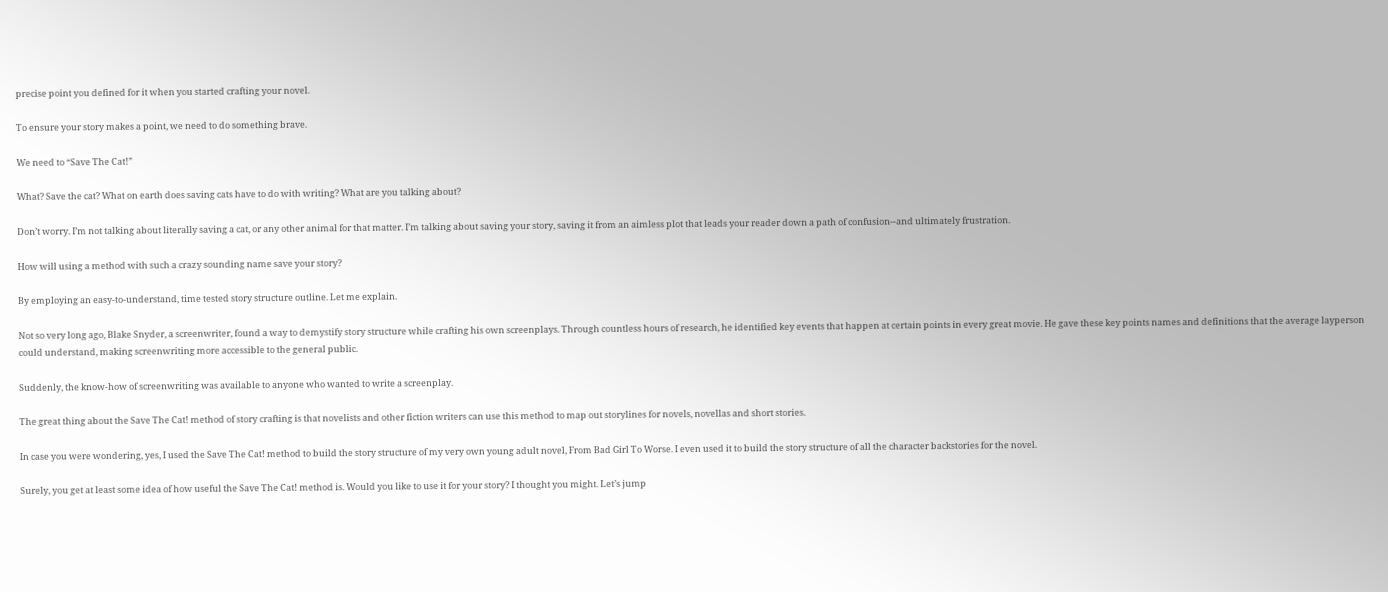precise point you defined for it when you started crafting your novel.

To ensure your story makes a point, we need to do something brave.

We need to “Save The Cat!”

What? Save the cat? What on earth does saving cats have to do with writing? What are you talking about?

Don’t worry. I’m not talking about literally saving a cat, or any other animal for that matter. I’m talking about saving your story, saving it from an aimless plot that leads your reader down a path of confusion--and ultimately frustration.

How will using a method with such a crazy sounding name save your story?

By employing an easy-to-understand, time tested story structure outline. Let me explain.

Not so very long ago, Blake Snyder, a screenwriter, found a way to demystify story structure while crafting his own screenplays. Through countless hours of research, he identified key events that happen at certain points in every great movie. He gave these key points names and definitions that the average layperson could understand, making screenwriting more accessible to the general public.

Suddenly, the know-how of screenwriting was available to anyone who wanted to write a screenplay.

The great thing about the Save The Cat! method of story crafting is that novelists and other fiction writers can use this method to map out storylines for novels, novellas and short stories.

In case you were wondering, yes, I used the Save The Cat! method to build the story structure of my very own young adult novel, From Bad Girl To Worse. I even used it to build the story structure of all the character backstories for the novel.

Surely, you get at least some idea of how useful the Save The Cat! method is. Would you like to use it for your story? I thought you might. Let’s jump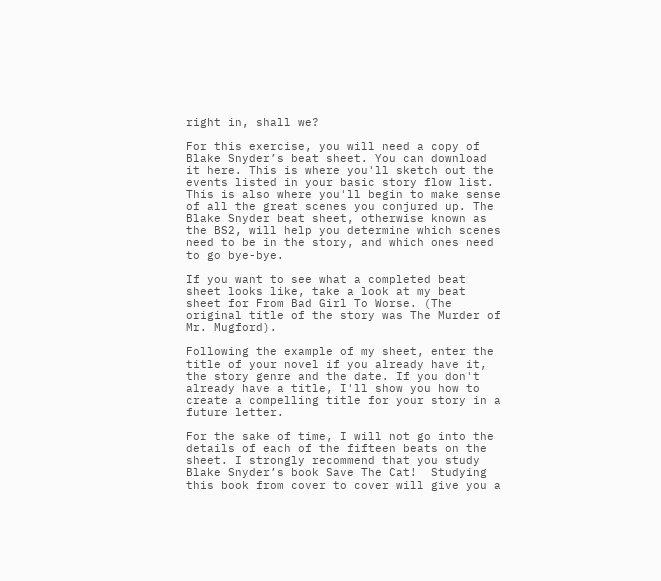right in, shall we?

For this exercise, you will need a copy of Blake Snyder’s beat sheet. You can download it here. This is where you'll sketch out the events listed in your basic story flow list. This is also where you'll begin to make sense of all the great scenes you conjured up. The Blake Snyder beat sheet, otherwise known as the BS2, will help you determine which scenes need to be in the story, and which ones need to go bye-bye.

If you want to see what a completed beat sheet looks like, take a look at my beat sheet for From Bad Girl To Worse. (The original title of the story was The Murder of Mr. Mugford).

Following the example of my sheet, enter the title of your novel if you already have it, the story genre and the date. If you don't already have a title, I'll show you how to create a compelling title for your story in a future letter.

For the sake of time, I will not go into the details of each of the fifteen beats on the sheet. I strongly recommend that you study Blake Snyder’s book Save The Cat!  Studying this book from cover to cover will give you a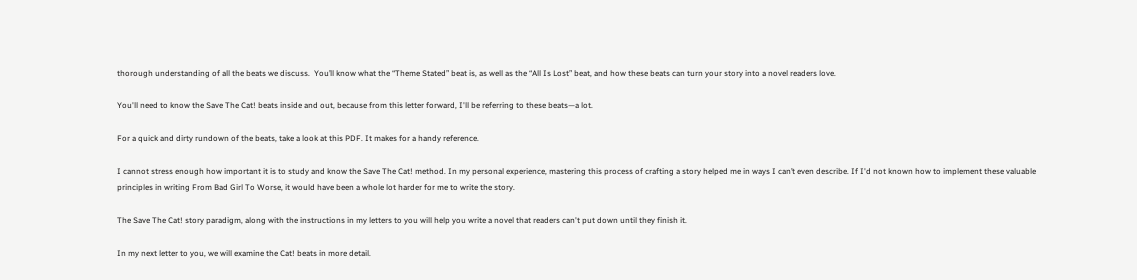thorough understanding of all the beats we discuss.  You’ll know what the “Theme Stated” beat is, as well as the “All Is Lost” beat, and how these beats can turn your story into a novel readers love.

You'll need to know the Save The Cat! beats inside and out, because from this letter forward, I'll be referring to these beats—a lot.

For a quick and dirty rundown of the beats, take a look at this PDF. It makes for a handy reference.

I cannot stress enough how important it is to study and know the Save The Cat! method. In my personal experience, mastering this process of crafting a story helped me in ways I can’t even describe. If I'd not known how to implement these valuable principles in writing From Bad Girl To Worse, it would have been a whole lot harder for me to write the story.

The Save The Cat! story paradigm, along with the instructions in my letters to you will help you write a novel that readers can't put down until they finish it.

In my next letter to you, we will examine the Cat! beats in more detail.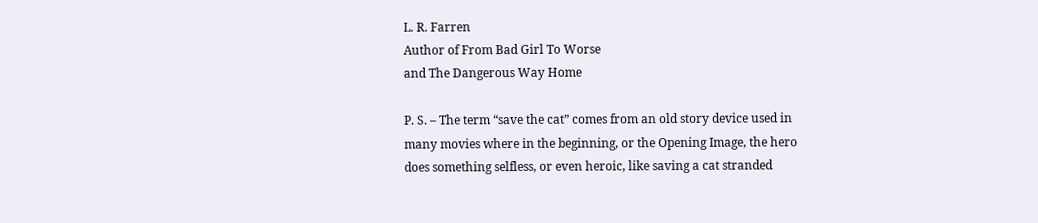L. R. Farren
Author of From Bad Girl To Worse
and The Dangerous Way Home

P. S. – The term “save the cat” comes from an old story device used in many movies where in the beginning, or the Opening Image, the hero does something selfless, or even heroic, like saving a cat stranded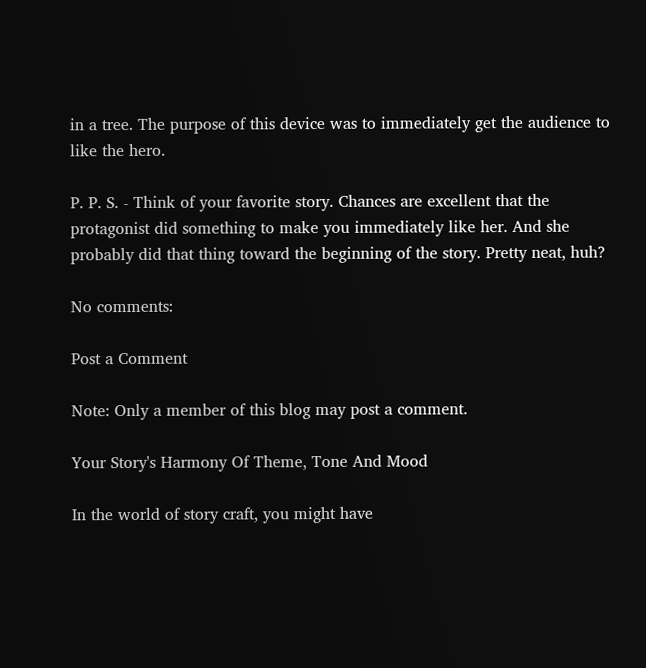in a tree. The purpose of this device was to immediately get the audience to like the hero.

P. P. S. - Think of your favorite story. Chances are excellent that the protagonist did something to make you immediately like her. And she probably did that thing toward the beginning of the story. Pretty neat, huh?

No comments:

Post a Comment

Note: Only a member of this blog may post a comment.

Your Story's Harmony Of Theme, Tone And Mood

In the world of story craft, you might have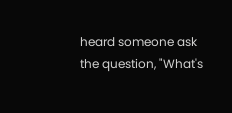heard someone ask the question, "What's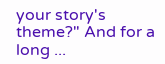your story's theme?" And for a long ...